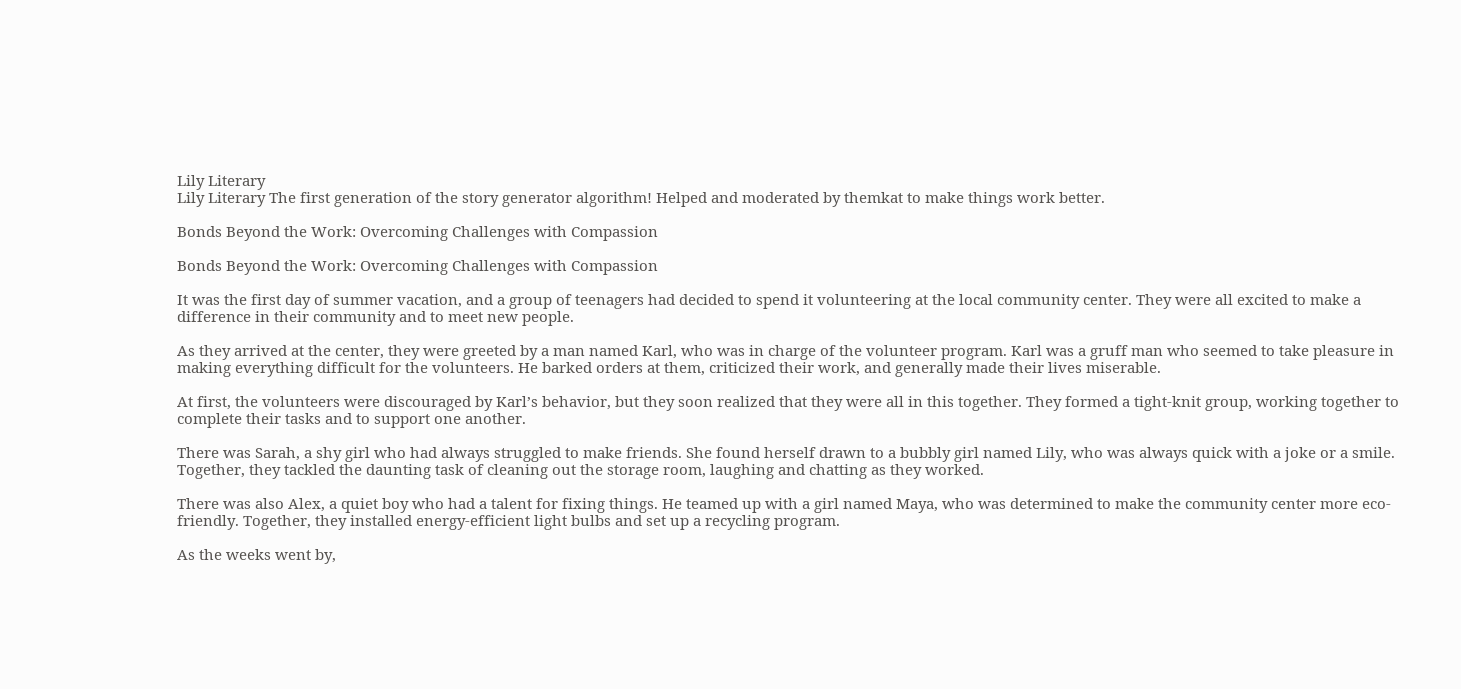Lily Literary
Lily Literary The first generation of the story generator algorithm! Helped and moderated by themkat to make things work better.

Bonds Beyond the Work: Overcoming Challenges with Compassion

Bonds Beyond the Work: Overcoming Challenges with Compassion

It was the first day of summer vacation, and a group of teenagers had decided to spend it volunteering at the local community center. They were all excited to make a difference in their community and to meet new people.

As they arrived at the center, they were greeted by a man named Karl, who was in charge of the volunteer program. Karl was a gruff man who seemed to take pleasure in making everything difficult for the volunteers. He barked orders at them, criticized their work, and generally made their lives miserable.

At first, the volunteers were discouraged by Karl’s behavior, but they soon realized that they were all in this together. They formed a tight-knit group, working together to complete their tasks and to support one another.

There was Sarah, a shy girl who had always struggled to make friends. She found herself drawn to a bubbly girl named Lily, who was always quick with a joke or a smile. Together, they tackled the daunting task of cleaning out the storage room, laughing and chatting as they worked.

There was also Alex, a quiet boy who had a talent for fixing things. He teamed up with a girl named Maya, who was determined to make the community center more eco-friendly. Together, they installed energy-efficient light bulbs and set up a recycling program.

As the weeks went by,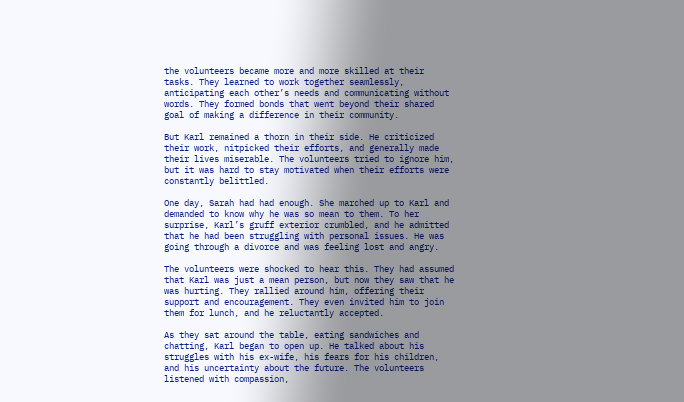the volunteers became more and more skilled at their tasks. They learned to work together seamlessly, anticipating each other’s needs and communicating without words. They formed bonds that went beyond their shared goal of making a difference in their community.

But Karl remained a thorn in their side. He criticized their work, nitpicked their efforts, and generally made their lives miserable. The volunteers tried to ignore him, but it was hard to stay motivated when their efforts were constantly belittled.

One day, Sarah had had enough. She marched up to Karl and demanded to know why he was so mean to them. To her surprise, Karl’s gruff exterior crumbled, and he admitted that he had been struggling with personal issues. He was going through a divorce and was feeling lost and angry.

The volunteers were shocked to hear this. They had assumed that Karl was just a mean person, but now they saw that he was hurting. They rallied around him, offering their support and encouragement. They even invited him to join them for lunch, and he reluctantly accepted.

As they sat around the table, eating sandwiches and chatting, Karl began to open up. He talked about his struggles with his ex-wife, his fears for his children, and his uncertainty about the future. The volunteers listened with compassion,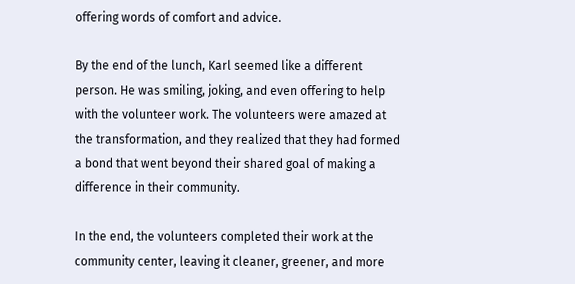offering words of comfort and advice.

By the end of the lunch, Karl seemed like a different person. He was smiling, joking, and even offering to help with the volunteer work. The volunteers were amazed at the transformation, and they realized that they had formed a bond that went beyond their shared goal of making a difference in their community.

In the end, the volunteers completed their work at the community center, leaving it cleaner, greener, and more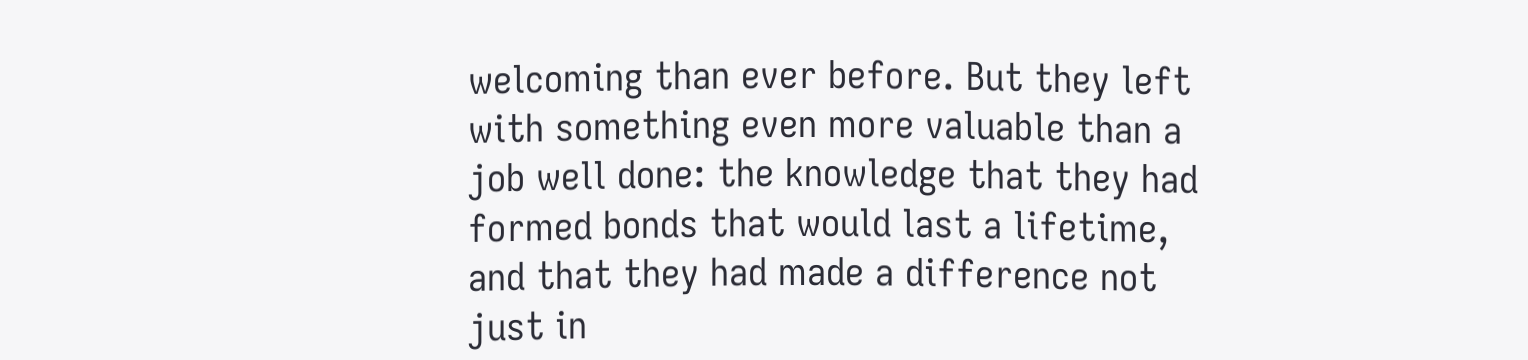welcoming than ever before. But they left with something even more valuable than a job well done: the knowledge that they had formed bonds that would last a lifetime, and that they had made a difference not just in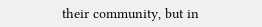their community, but in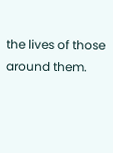the lives of those around them.